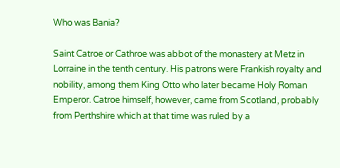Who was Bania?

Saint Catroe or Cathroe was abbot of the monastery at Metz in Lorraine in the tenth century. His patrons were Frankish royalty and nobility, among them King Otto who later became Holy Roman Emperor. Catroe himself, however, came from Scotland, probably from Perthshire which at that time was ruled by a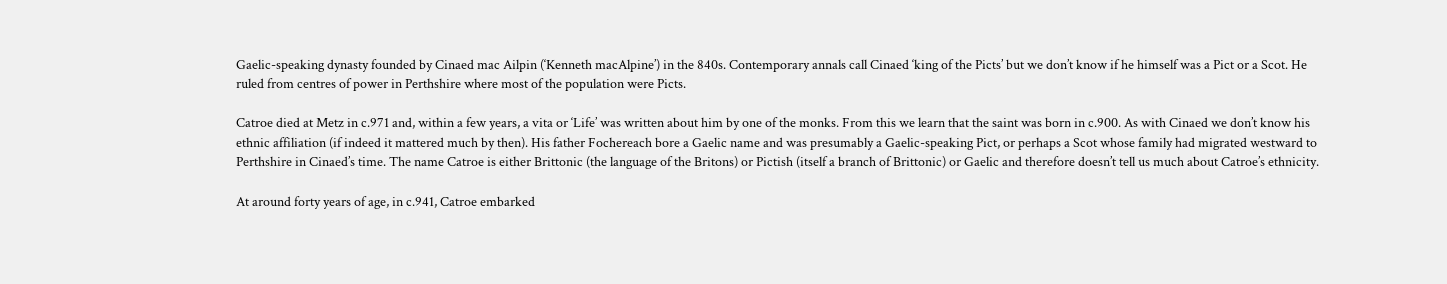Gaelic-speaking dynasty founded by Cinaed mac Ailpin (‘Kenneth macAlpine’) in the 840s. Contemporary annals call Cinaed ‘king of the Picts’ but we don’t know if he himself was a Pict or a Scot. He ruled from centres of power in Perthshire where most of the population were Picts.

Catroe died at Metz in c.971 and, within a few years, a vita or ‘Life’ was written about him by one of the monks. From this we learn that the saint was born in c.900. As with Cinaed we don’t know his ethnic affiliation (if indeed it mattered much by then). His father Fochereach bore a Gaelic name and was presumably a Gaelic-speaking Pict, or perhaps a Scot whose family had migrated westward to Perthshire in Cinaed’s time. The name Catroe is either Brittonic (the language of the Britons) or Pictish (itself a branch of Brittonic) or Gaelic and therefore doesn’t tell us much about Catroe’s ethnicity.

At around forty years of age, in c.941, Catroe embarked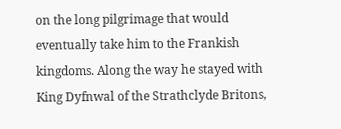on the long pilgrimage that would eventually take him to the Frankish kingdoms. Along the way he stayed with King Dyfnwal of the Strathclyde Britons,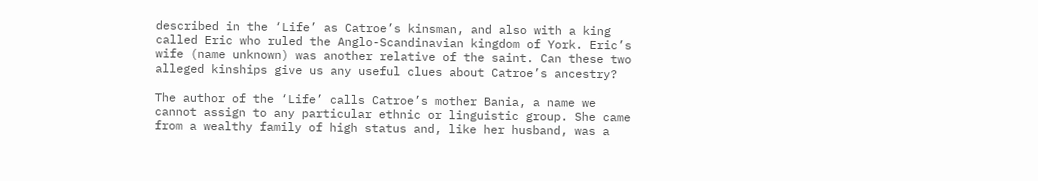described in the ‘Life’ as Catroe’s kinsman, and also with a king called Eric who ruled the Anglo-Scandinavian kingdom of York. Eric’s wife (name unknown) was another relative of the saint. Can these two alleged kinships give us any useful clues about Catroe’s ancestry?

The author of the ‘Life’ calls Catroe’s mother Bania, a name we cannot assign to any particular ethnic or linguistic group. She came from a wealthy family of high status and, like her husband, was a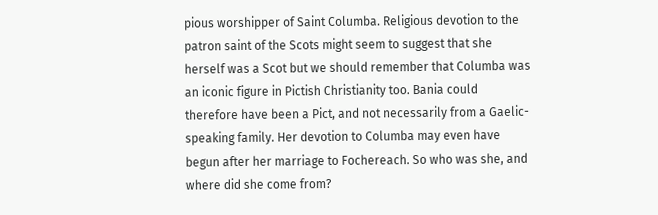pious worshipper of Saint Columba. Religious devotion to the patron saint of the Scots might seem to suggest that she herself was a Scot but we should remember that Columba was an iconic figure in Pictish Christianity too. Bania could therefore have been a Pict, and not necessarily from a Gaelic-speaking family. Her devotion to Columba may even have begun after her marriage to Fochereach. So who was she, and where did she come from?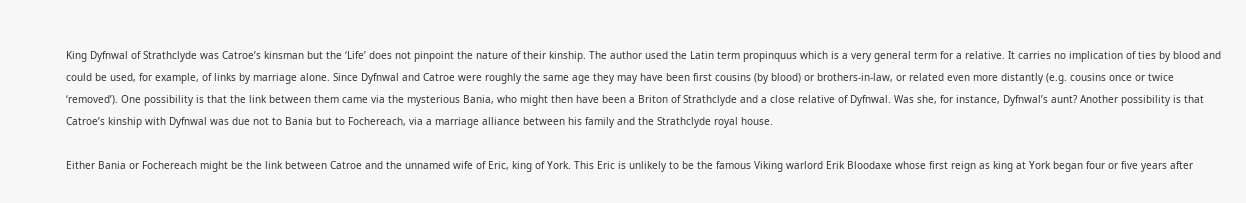King Dyfnwal of Strathclyde was Catroe’s kinsman but the ‘Life’ does not pinpoint the nature of their kinship. The author used the Latin term propinquus which is a very general term for a relative. It carries no implication of ties by blood and could be used, for example, of links by marriage alone. Since Dyfnwal and Catroe were roughly the same age they may have been first cousins (by blood) or brothers-in-law, or related even more distantly (e.g. cousins once or twice ‘removed’). One possibility is that the link between them came via the mysterious Bania, who might then have been a Briton of Strathclyde and a close relative of Dyfnwal. Was she, for instance, Dyfnwal’s aunt? Another possibility is that Catroe’s kinship with Dyfnwal was due not to Bania but to Fochereach, via a marriage alliance between his family and the Strathclyde royal house.

Either Bania or Fochereach might be the link between Catroe and the unnamed wife of Eric, king of York. This Eric is unlikely to be the famous Viking warlord Erik Bloodaxe whose first reign as king at York began four or five years after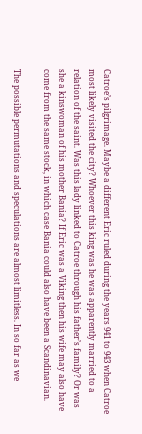Catroe’s pilgrimage. Maybe a different Eric ruled during the years 941 to 943 when Catroe most likely visited the city? Whoever this king was he was apparently married to a relation of the saint. Was this lady linked to Catroe through his father’s family? Or was she a kinswoman of his mother Bania? If Eric was a Viking then his wife may also have come from the same stock, in which case Bania could also have been a Scandinavian.

The possible permutations and speculations are almost limitless. In so far as we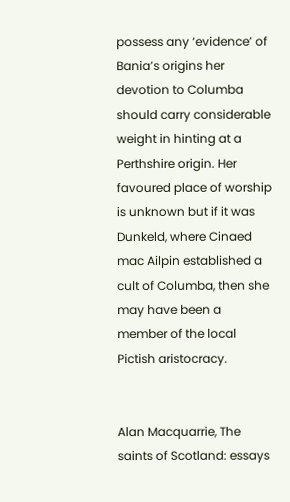possess any ‘evidence’ of Bania’s origins her devotion to Columba should carry considerable weight in hinting at a Perthshire origin. Her favoured place of worship is unknown but if it was Dunkeld, where Cinaed mac Ailpin established a cult of Columba, then she may have been a member of the local Pictish aristocracy.


Alan Macquarrie, The saints of Scotland: essays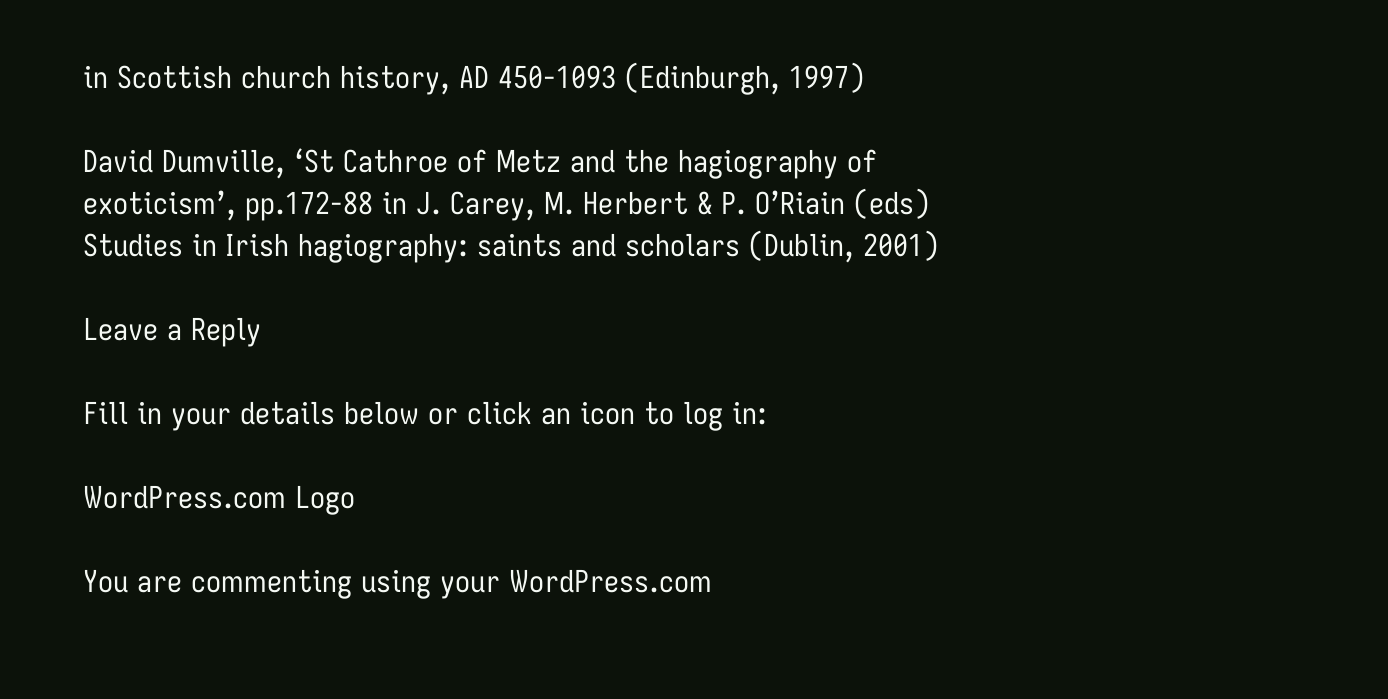in Scottish church history, AD 450-1093 (Edinburgh, 1997)

David Dumville, ‘St Cathroe of Metz and the hagiography of exoticism’, pp.172-88 in J. Carey, M. Herbert & P. O’Riain (eds) Studies in Irish hagiography: saints and scholars (Dublin, 2001)

Leave a Reply

Fill in your details below or click an icon to log in:

WordPress.com Logo

You are commenting using your WordPress.com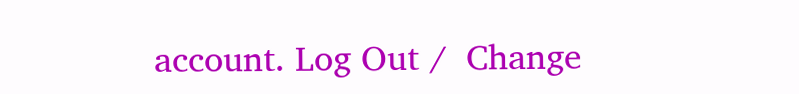account. Log Out /  Change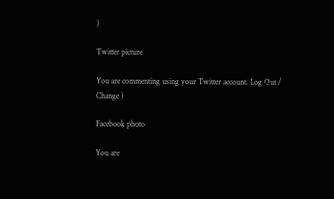)

Twitter picture

You are commenting using your Twitter account. Log Out /  Change )

Facebook photo

You are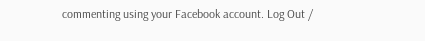commenting using your Facebook account. Log Out /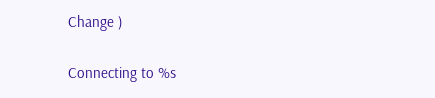Change )

Connecting to %s